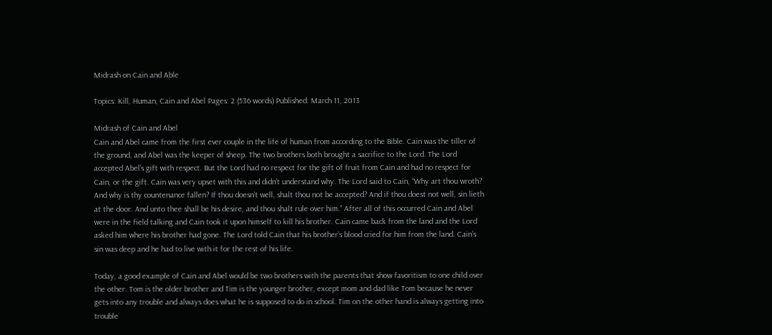Midrash on Cain and Able

Topics: Kill, Human, Cain and Abel Pages: 2 (536 words) Published: March 11, 2013

Midrash of Cain and Abel
Cain and Abel came from the first ever couple in the life of human from according to the Bible. Cain was the tiller of the ground, and Abel was the keeper of sheep. The two brothers both brought a sacrifice to the Lord. The Lord accepted Abel’s gift with respect. But the Lord had no respect for the gift of fruit from Cain and had no respect for Cain, or the gift. Cain was very upset with this and didn’t understand why. The Lord said to Cain, “Why art thou wroth? And why is thy countenance fallen? If thou doesn’t well, shalt thou not be accepted? And if thou doest not well, sin lieth at the door. And unto thee shall be his desire, and thou shalt rule over him.” After all of this occurred Cain and Abel were in the field talking and Cain took it upon himself to kill his brother. Cain came back from the land and the Lord asked him where his brother had gone. The Lord told Cain that his brother’s blood cried for him from the land. Cain’s sin was deep and he had to live with it for the rest of his life.

Today, a good example of Cain and Abel would be two brothers with the parents that show favoritism to one child over the other. Tom is the older brother and Tim is the younger brother, except mom and dad like Tom because he never gets into any trouble and always does what he is supposed to do in school. Tim on the other hand is always getting into trouble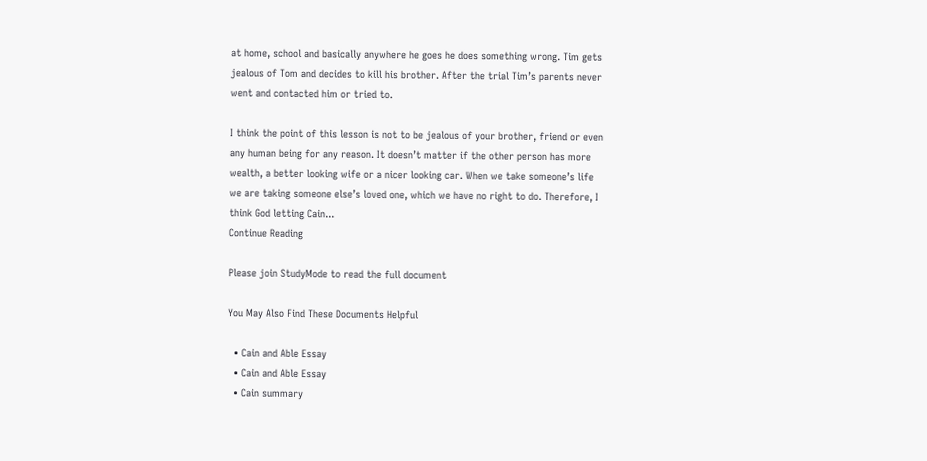at home, school and basically anywhere he goes he does something wrong. Tim gets jealous of Tom and decides to kill his brother. After the trial Tim’s parents never went and contacted him or tried to.

I think the point of this lesson is not to be jealous of your brother, friend or even any human being for any reason. It doesn’t matter if the other person has more wealth, a better looking wife or a nicer looking car. When we take someone’s life we are taking someone else’s loved one, which we have no right to do. Therefore, I think God letting Cain...
Continue Reading

Please join StudyMode to read the full document

You May Also Find These Documents Helpful

  • Cain and Able Essay
  • Cain and Able Essay
  • Cain summary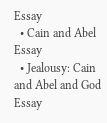Essay
  • Cain and Abel Essay
  • Jealousy: Cain and Abel and God Essay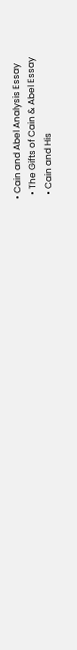• Cain and Abel Analysis Essay
  • The Gifts of Cain & Abel Essay
  • Cain and His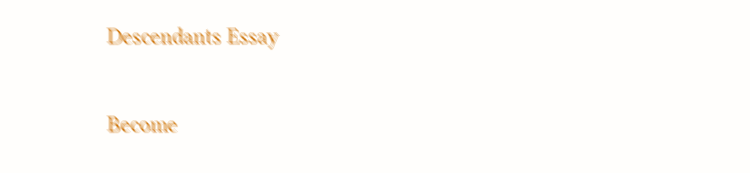Descendants Essay

Become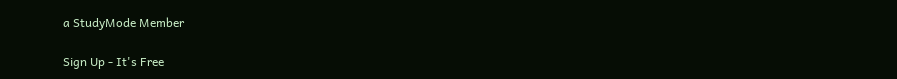a StudyMode Member

Sign Up - It's Free